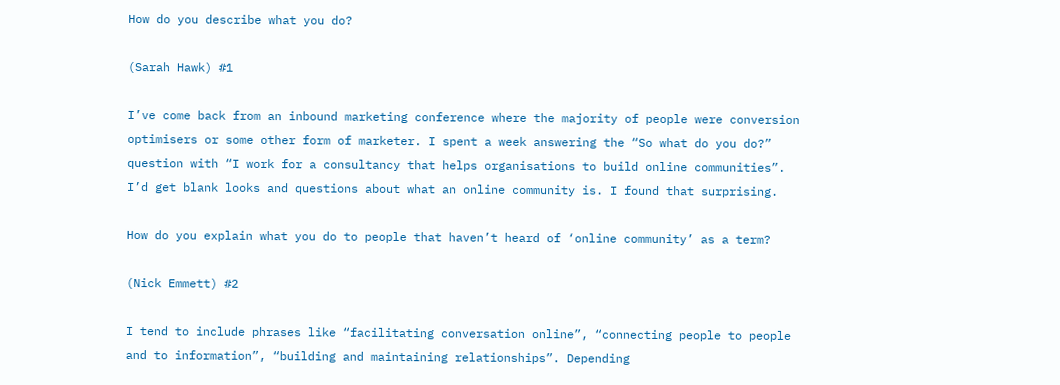How do you describe what you do?

(Sarah Hawk) #1

I’ve come back from an inbound marketing conference where the majority of people were conversion optimisers or some other form of marketer. I spent a week answering the “So what do you do?” question with “I work for a consultancy that helps organisations to build online communities”. I’d get blank looks and questions about what an online community is. I found that surprising.

How do you explain what you do to people that haven’t heard of ‘online community’ as a term?

(Nick Emmett) #2

I tend to include phrases like “facilitating conversation online”, “connecting people to people and to information”, “building and maintaining relationships”. Depending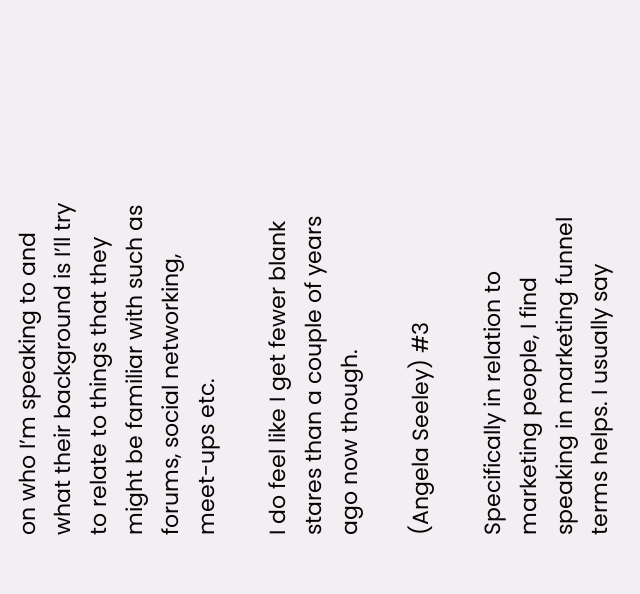on who I’m speaking to and what their background is I’ll try to relate to things that they might be familiar with such as forums, social networking, meet-ups etc.

I do feel like I get fewer blank stares than a couple of years ago now though.

(Angela Seeley) #3

Specifically in relation to marketing people, I find speaking in marketing funnel terms helps. I usually say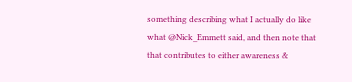something describing what I actually do like what @Nick_Emmett said, and then note that that contributes to either awareness &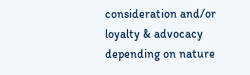consideration and/or loyalty & advocacy depending on nature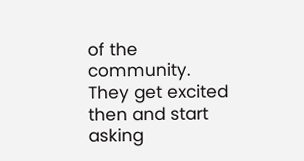of the community. They get excited then and start asking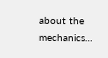about the mechanics…